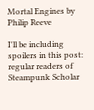Mortal Engines by Philip Reeve

I'll be including spoilers in this post: regular readers of Steampunk Scholar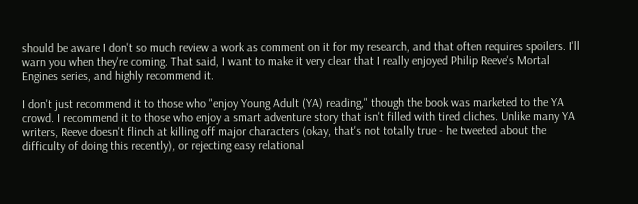should be aware I don't so much review a work as comment on it for my research, and that often requires spoilers. I'll warn you when they're coming. That said, I want to make it very clear that I really enjoyed Philip Reeve's Mortal Engines series, and highly recommend it.

I don't just recommend it to those who "enjoy Young Adult (YA) reading," though the book was marketed to the YA crowd. I recommend it to those who enjoy a smart adventure story that isn't filled with tired cliches. Unlike many YA writers, Reeve doesn't flinch at killing off major characters (okay, that's not totally true - he tweeted about the difficulty of doing this recently), or rejecting easy relational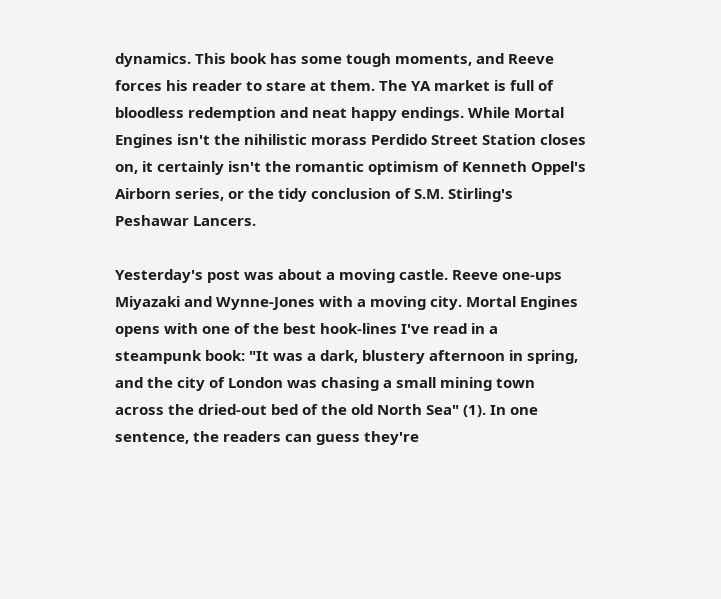dynamics. This book has some tough moments, and Reeve forces his reader to stare at them. The YA market is full of bloodless redemption and neat happy endings. While Mortal Engines isn't the nihilistic morass Perdido Street Station closes on, it certainly isn't the romantic optimism of Kenneth Oppel's Airborn series, or the tidy conclusion of S.M. Stirling's Peshawar Lancers.

Yesterday's post was about a moving castle. Reeve one-ups Miyazaki and Wynne-Jones with a moving city. Mortal Engines opens with one of the best hook-lines I've read in a steampunk book: "It was a dark, blustery afternoon in spring, and the city of London was chasing a small mining town across the dried-out bed of the old North Sea" (1). In one sentence, the readers can guess they're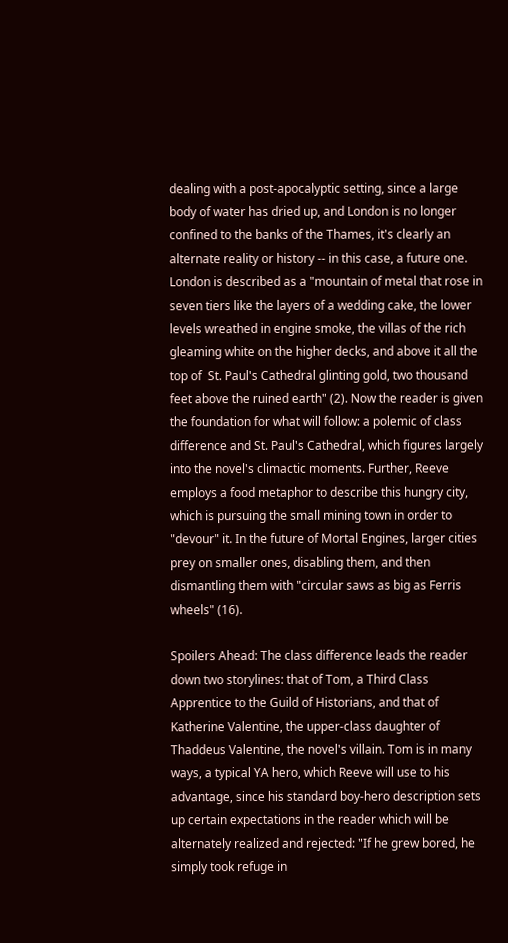dealing with a post-apocalyptic setting, since a large body of water has dried up, and London is no longer confined to the banks of the Thames, it's clearly an alternate reality or history -- in this case, a future one. London is described as a "mountain of metal that rose in seven tiers like the layers of a wedding cake, the lower levels wreathed in engine smoke, the villas of the rich gleaming white on the higher decks, and above it all the top of  St. Paul's Cathedral glinting gold, two thousand feet above the ruined earth" (2). Now the reader is given the foundation for what will follow: a polemic of class difference and St. Paul's Cathedral, which figures largely into the novel's climactic moments. Further, Reeve employs a food metaphor to describe this hungry city, which is pursuing the small mining town in order to "devour" it. In the future of Mortal Engines, larger cities prey on smaller ones, disabling them, and then dismantling them with "circular saws as big as Ferris wheels" (16).

Spoilers Ahead: The class difference leads the reader down two storylines: that of Tom, a Third Class Apprentice to the Guild of Historians, and that of Katherine Valentine, the upper-class daughter of Thaddeus Valentine, the novel's villain. Tom is in many ways, a typical YA hero, which Reeve will use to his advantage, since his standard boy-hero description sets up certain expectations in the reader which will be alternately realized and rejected: "If he grew bored, he simply took refuge in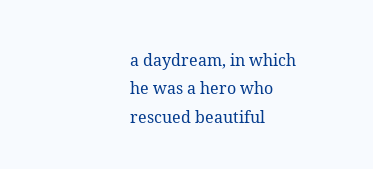a daydream, in which he was a hero who rescued beautiful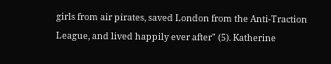girls from air pirates, saved London from the Anti-Traction League, and lived happily ever after" (5). Katherine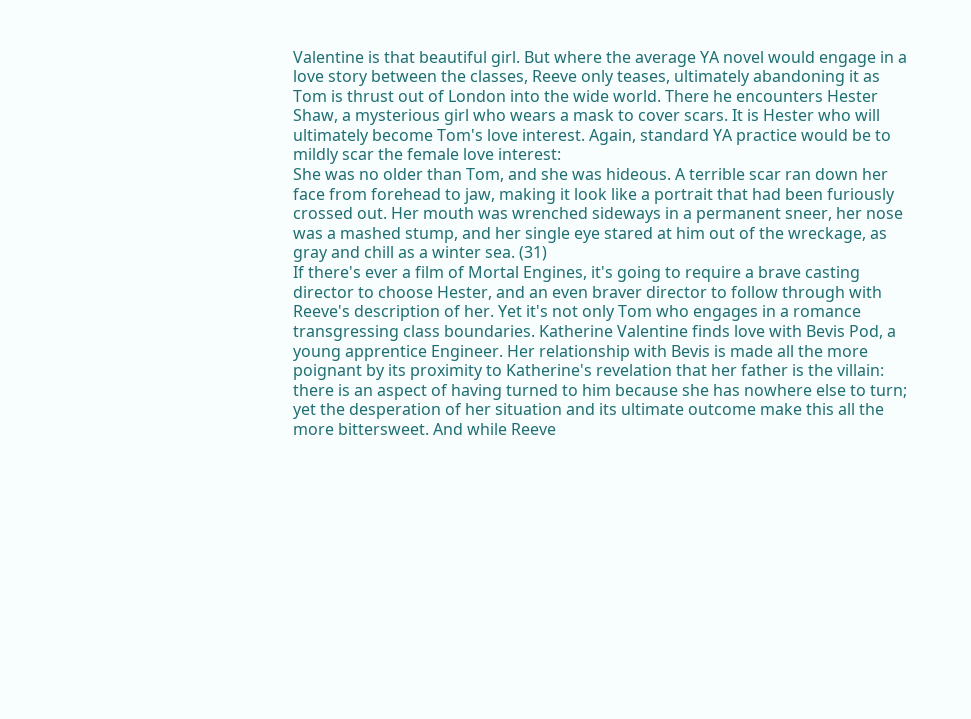Valentine is that beautiful girl. But where the average YA novel would engage in a love story between the classes, Reeve only teases, ultimately abandoning it as Tom is thrust out of London into the wide world. There he encounters Hester Shaw, a mysterious girl who wears a mask to cover scars. It is Hester who will ultimately become Tom's love interest. Again, standard YA practice would be to mildly scar the female love interest:
She was no older than Tom, and she was hideous. A terrible scar ran down her face from forehead to jaw, making it look like a portrait that had been furiously crossed out. Her mouth was wrenched sideways in a permanent sneer, her nose was a mashed stump, and her single eye stared at him out of the wreckage, as gray and chill as a winter sea. (31)
If there's ever a film of Mortal Engines, it's going to require a brave casting director to choose Hester, and an even braver director to follow through with Reeve's description of her. Yet it's not only Tom who engages in a romance transgressing class boundaries. Katherine Valentine finds love with Bevis Pod, a young apprentice Engineer. Her relationship with Bevis is made all the more poignant by its proximity to Katherine's revelation that her father is the villain: there is an aspect of having turned to him because she has nowhere else to turn; yet the desperation of her situation and its ultimate outcome make this all the more bittersweet. And while Reeve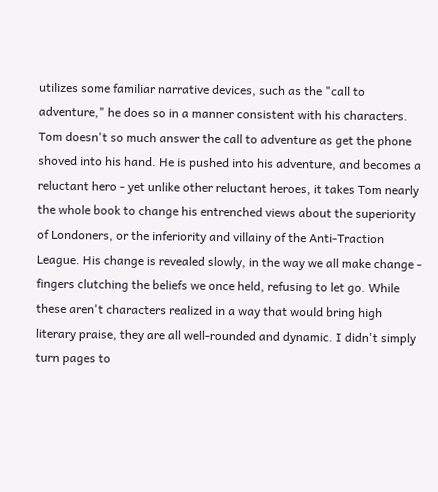utilizes some familiar narrative devices, such as the "call to adventure," he does so in a manner consistent with his characters. Tom doesn't so much answer the call to adventure as get the phone shoved into his hand. He is pushed into his adventure, and becomes a reluctant hero - yet unlike other reluctant heroes, it takes Tom nearly the whole book to change his entrenched views about the superiority of Londoners, or the inferiority and villainy of the Anti-Traction League. His change is revealed slowly, in the way we all make change - fingers clutching the beliefs we once held, refusing to let go. While these aren't characters realized in a way that would bring high literary praise, they are all well-rounded and dynamic. I didn't simply turn pages to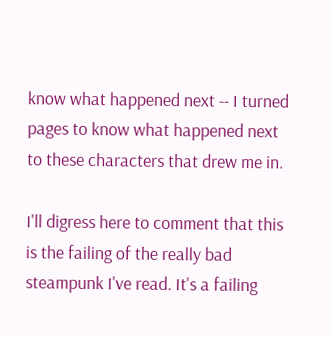know what happened next -- I turned pages to know what happened next to these characters that drew me in.

I'll digress here to comment that this is the failing of the really bad steampunk I've read. It's a failing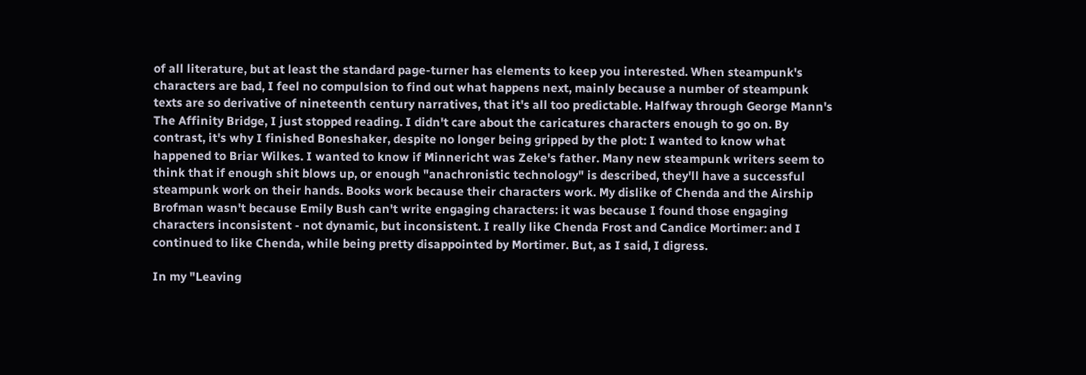of all literature, but at least the standard page-turner has elements to keep you interested. When steampunk's characters are bad, I feel no compulsion to find out what happens next, mainly because a number of steampunk texts are so derivative of nineteenth century narratives, that it's all too predictable. Halfway through George Mann's The Affinity Bridge, I just stopped reading. I didn't care about the caricatures characters enough to go on. By contrast, it's why I finished Boneshaker, despite no longer being gripped by the plot: I wanted to know what happened to Briar Wilkes. I wanted to know if Minnericht was Zeke's father. Many new steampunk writers seem to think that if enough shit blows up, or enough "anachronistic technology" is described, they'll have a successful steampunk work on their hands. Books work because their characters work. My dislike of Chenda and the Airship Brofman wasn't because Emily Bush can't write engaging characters: it was because I found those engaging characters inconsistent - not dynamic, but inconsistent. I really like Chenda Frost and Candice Mortimer: and I continued to like Chenda, while being pretty disappointed by Mortimer. But, as I said, I digress.

In my "Leaving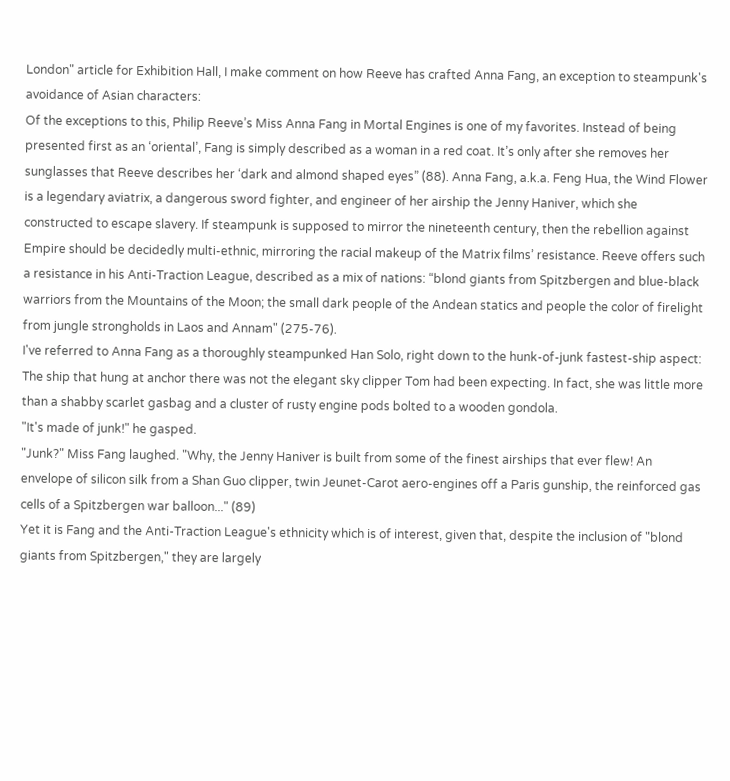London" article for Exhibition Hall, I make comment on how Reeve has crafted Anna Fang, an exception to steampunk's avoidance of Asian characters:
Of the exceptions to this, Philip Reeve’s Miss Anna Fang in Mortal Engines is one of my favorites. Instead of being presented first as an ‘oriental’, Fang is simply described as a woman in a red coat. It’s only after she removes her sunglasses that Reeve describes her ‘dark and almond shaped eyes” (88). Anna Fang, a.k.a. Feng Hua, the Wind Flower is a legendary aviatrix, a dangerous sword fighter, and engineer of her airship the Jenny Haniver, which she constructed to escape slavery. If steampunk is supposed to mirror the nineteenth century, then the rebellion against Empire should be decidedly multi-ethnic, mirroring the racial makeup of the Matrix films’ resistance. Reeve offers such a resistance in his Anti-Traction League, described as a mix of nations: “blond giants from Spitzbergen and blue-black warriors from the Mountains of the Moon; the small dark people of the Andean statics and people the color of firelight from jungle strongholds in Laos and Annam" (275-76).
I've referred to Anna Fang as a thoroughly steampunked Han Solo, right down to the hunk-of-junk fastest-ship aspect:
The ship that hung at anchor there was not the elegant sky clipper Tom had been expecting. In fact, she was little more than a shabby scarlet gasbag and a cluster of rusty engine pods bolted to a wooden gondola.
"It's made of junk!" he gasped.
"Junk?" Miss Fang laughed. "Why, the Jenny Haniver is built from some of the finest airships that ever flew! An envelope of silicon silk from a Shan Guo clipper, twin Jeunet-Carot aero-engines off a Paris gunship, the reinforced gas cells of a Spitzbergen war balloon..." (89)
Yet it is Fang and the Anti-Traction League's ethnicity which is of interest, given that, despite the inclusion of "blond giants from Spitzbergen," they are largely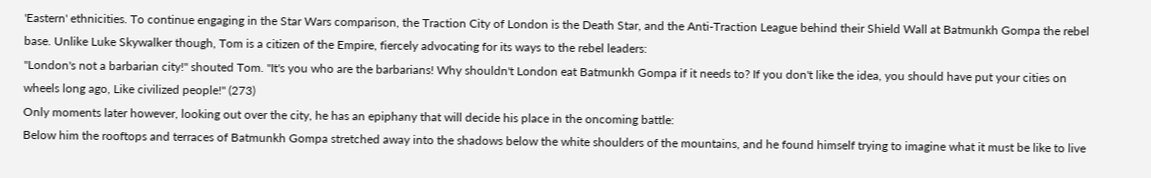'Eastern' ethnicities. To continue engaging in the Star Wars comparison, the Traction City of London is the Death Star, and the Anti-Traction League behind their Shield Wall at Batmunkh Gompa the rebel base. Unlike Luke Skywalker though, Tom is a citizen of the Empire, fiercely advocating for its ways to the rebel leaders:
"London's not a barbarian city!" shouted Tom. "It's you who are the barbarians! Why shouldn't London eat Batmunkh Gompa if it needs to? If you don't like the idea, you should have put your cities on wheels long ago, Like civilized people!" (273)
Only moments later however, looking out over the city, he has an epiphany that will decide his place in the oncoming battle:
Below him the rooftops and terraces of Batmunkh Gompa stretched away into the shadows below the white shoulders of the mountains, and he found himself trying to imagine what it must be like to live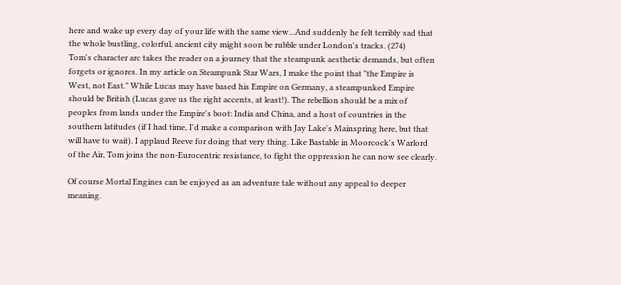here and wake up every day of your life with the same view...And suddenly he felt terribly sad that the whole bustling, colorful, ancient city might soon be rubble under London's tracks. (274)
Tom's character arc takes the reader on a journey that the steampunk aesthetic demands, but often forgets or ignores. In my article on Steampunk Star Wars, I make the point that "the Empire is West, not East." While Lucas may have based his Empire on Germany, a steampunked Empire should be British (Lucas gave us the right accents, at least!). The rebellion should be a mix of peoples from lands under the Empire's boot: India and China, and a host of countries in the southern latitudes (if I had time, I'd make a comparison with Jay Lake's Mainspring here, but that will have to wait). I applaud Reeve for doing that very thing. Like Bastable in Moorcock's Warlord of the Air, Tom joins the non-Eurocentric resistance, to fight the oppression he can now see clearly.

Of course Mortal Engines can be enjoyed as an adventure tale without any appeal to deeper meaning.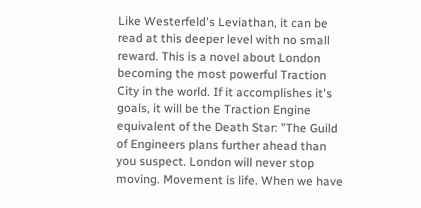Like Westerfeld's Leviathan, it can be read at this deeper level with no small reward. This is a novel about London becoming the most powerful Traction City in the world. If it accomplishes it's goals, it will be the Traction Engine equivalent of the Death Star: "The Guild of Engineers plans further ahead than you suspect. London will never stop moving. Movement is life. When we have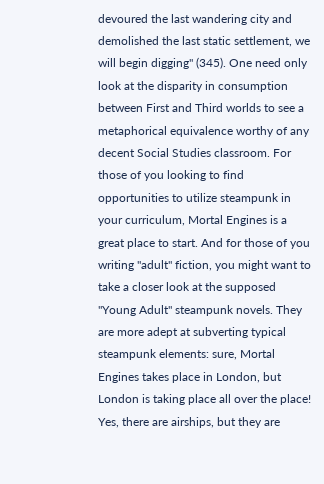devoured the last wandering city and demolished the last static settlement, we will begin digging" (345). One need only look at the disparity in consumption between First and Third worlds to see a metaphorical equivalence worthy of any decent Social Studies classroom. For those of you looking to find opportunities to utilize steampunk in your curriculum, Mortal Engines is a great place to start. And for those of you writing "adult" fiction, you might want to take a closer look at the supposed "Young Adult" steampunk novels. They are more adept at subverting typical steampunk elements: sure, Mortal Engines takes place in London, but London is taking place all over the place! Yes, there are airships, but they are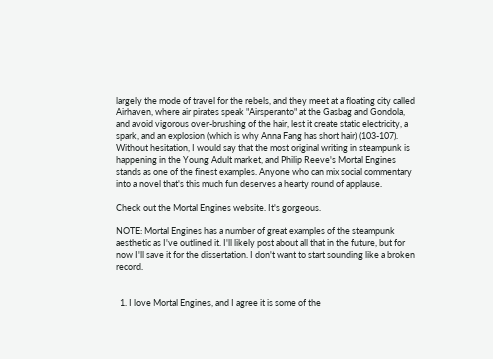largely the mode of travel for the rebels, and they meet at a floating city called Airhaven, where air pirates speak "Airsperanto" at the Gasbag and Gondola, and avoid vigorous over-brushing of the hair, lest it create static electricity, a spark, and an explosion (which is why Anna Fang has short hair) (103-107).  Without hesitation, I would say that the most original writing in steampunk is happening in the Young Adult market, and Philip Reeve's Mortal Engines stands as one of the finest examples. Anyone who can mix social commentary into a novel that's this much fun deserves a hearty round of applause.

Check out the Mortal Engines website. It's gorgeous.

NOTE: Mortal Engines has a number of great examples of the steampunk aesthetic as I've outlined it. I'll likely post about all that in the future, but for now I'll save it for the dissertation. I don't want to start sounding like a broken record.


  1. I love Mortal Engines, and I agree it is some of the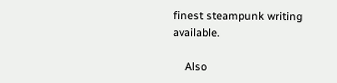finest steampunk writing available.

    Also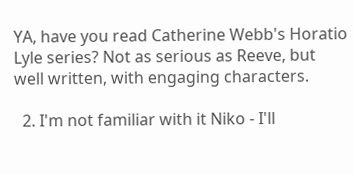YA, have you read Catherine Webb's Horatio Lyle series? Not as serious as Reeve, but well written, with engaging characters.

  2. I'm not familiar with it Niko - I'll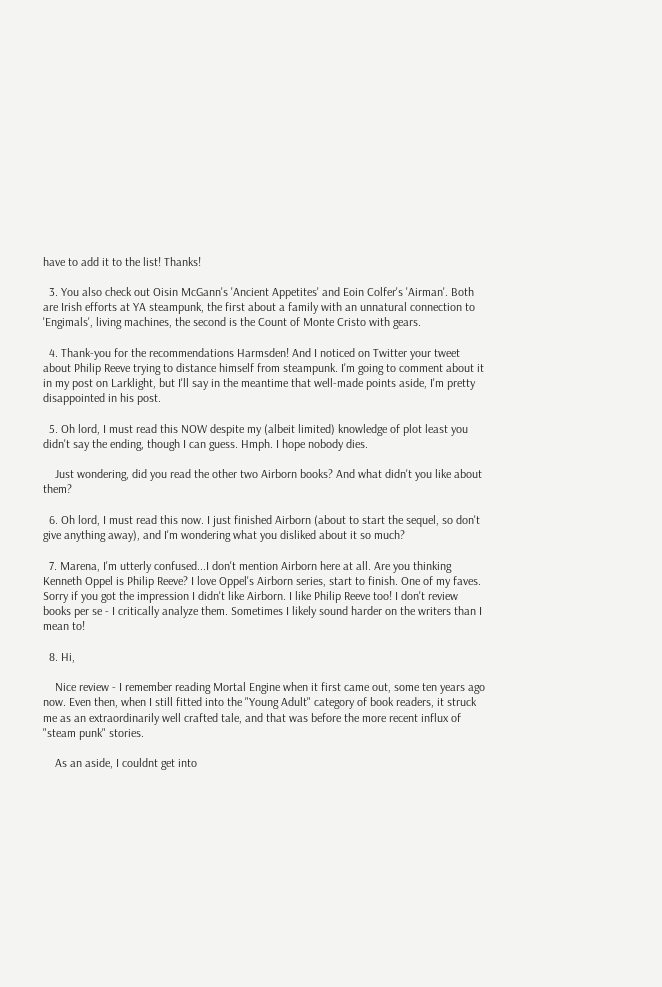have to add it to the list! Thanks!

  3. You also check out Oisin McGann's 'Ancient Appetites' and Eoin Colfer's 'Airman'. Both are Irish efforts at YA steampunk, the first about a family with an unnatural connection to 'Engimals', living machines, the second is the Count of Monte Cristo with gears.

  4. Thank-you for the recommendations Harmsden! And I noticed on Twitter your tweet about Philip Reeve trying to distance himself from steampunk. I'm going to comment about it in my post on Larklight, but I'll say in the meantime that well-made points aside, I'm pretty disappointed in his post.

  5. Oh lord, I must read this NOW despite my (albeit limited) knowledge of plot least you didn't say the ending, though I can guess. Hmph. I hope nobody dies.

    Just wondering, did you read the other two Airborn books? And what didn't you like about them?

  6. Oh lord, I must read this now. I just finished Airborn (about to start the sequel, so don't give anything away), and I'm wondering what you disliked about it so much?

  7. Marena, I'm utterly confused...I don't mention Airborn here at all. Are you thinking Kenneth Oppel is Philip Reeve? I love Oppel's Airborn series, start to finish. One of my faves. Sorry if you got the impression I didn't like Airborn. I like Philip Reeve too! I don't review books per se - I critically analyze them. Sometimes I likely sound harder on the writers than I mean to!

  8. Hi,

    Nice review - I remember reading Mortal Engine when it first came out, some ten years ago now. Even then, when I still fitted into the "Young Adult" category of book readers, it struck me as an extraordinarily well crafted tale, and that was before the more recent influx of "steam punk" stories.

    As an aside, I couldnt get into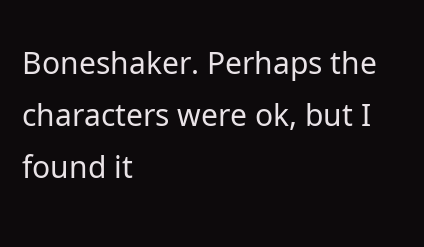Boneshaker. Perhaps the characters were ok, but I found it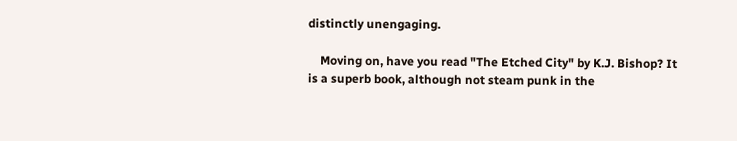distinctly unengaging.

    Moving on, have you read "The Etched City" by K.J. Bishop? It is a superb book, although not steam punk in the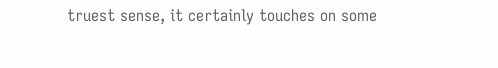truest sense, it certainly touches on some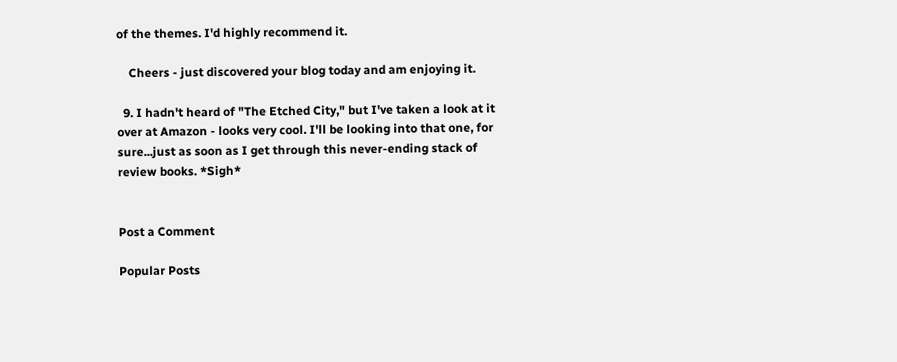of the themes. I'd highly recommend it.

    Cheers - just discovered your blog today and am enjoying it.

  9. I hadn't heard of "The Etched City," but I've taken a look at it over at Amazon - looks very cool. I'll be looking into that one, for sure...just as soon as I get through this never-ending stack of review books. *Sigh*


Post a Comment

Popular Posts